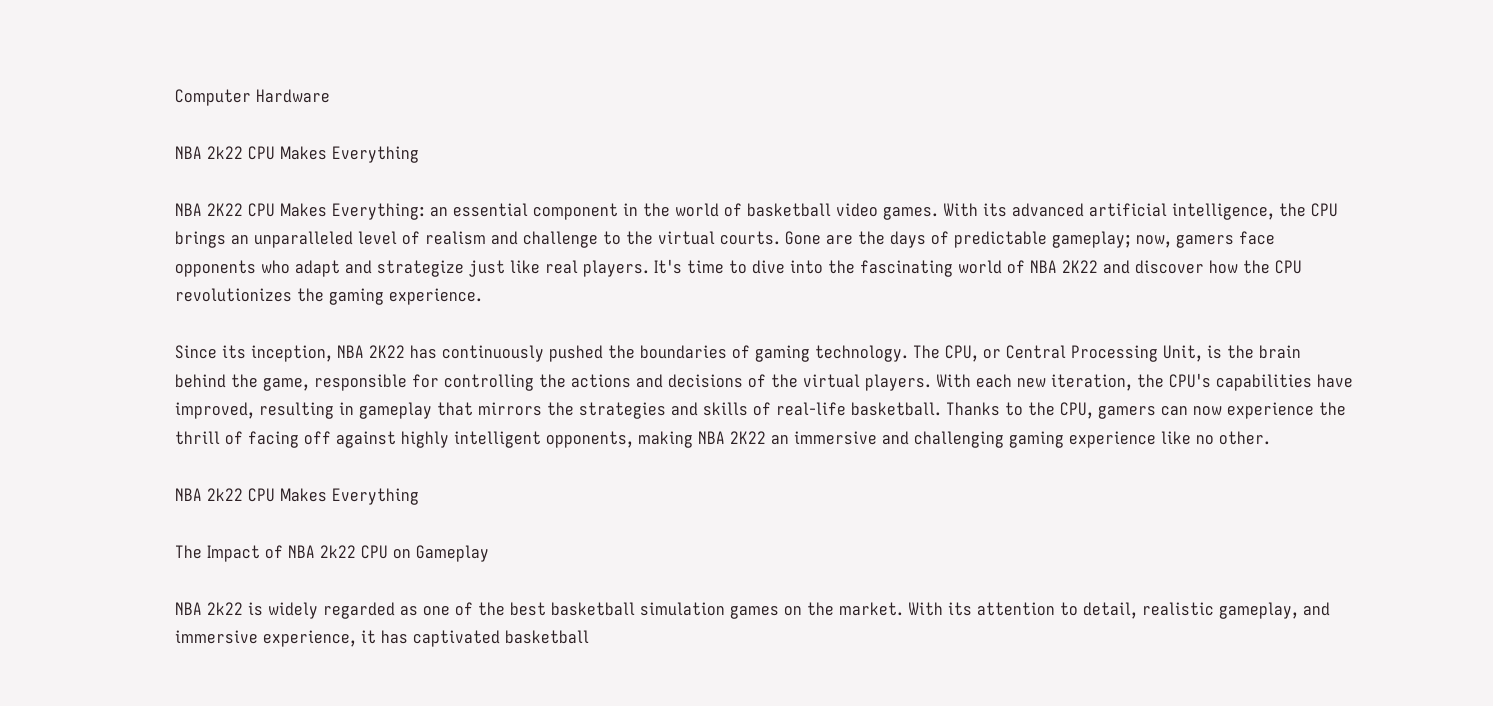Computer Hardware

NBA 2k22 CPU Makes Everything

NBA 2K22 CPU Makes Everything: an essential component in the world of basketball video games. With its advanced artificial intelligence, the CPU brings an unparalleled level of realism and challenge to the virtual courts. Gone are the days of predictable gameplay; now, gamers face opponents who adapt and strategize just like real players. It's time to dive into the fascinating world of NBA 2K22 and discover how the CPU revolutionizes the gaming experience.

Since its inception, NBA 2K22 has continuously pushed the boundaries of gaming technology. The CPU, or Central Processing Unit, is the brain behind the game, responsible for controlling the actions and decisions of the virtual players. With each new iteration, the CPU's capabilities have improved, resulting in gameplay that mirrors the strategies and skills of real-life basketball. Thanks to the CPU, gamers can now experience the thrill of facing off against highly intelligent opponents, making NBA 2K22 an immersive and challenging gaming experience like no other.

NBA 2k22 CPU Makes Everything

The Impact of NBA 2k22 CPU on Gameplay

NBA 2k22 is widely regarded as one of the best basketball simulation games on the market. With its attention to detail, realistic gameplay, and immersive experience, it has captivated basketball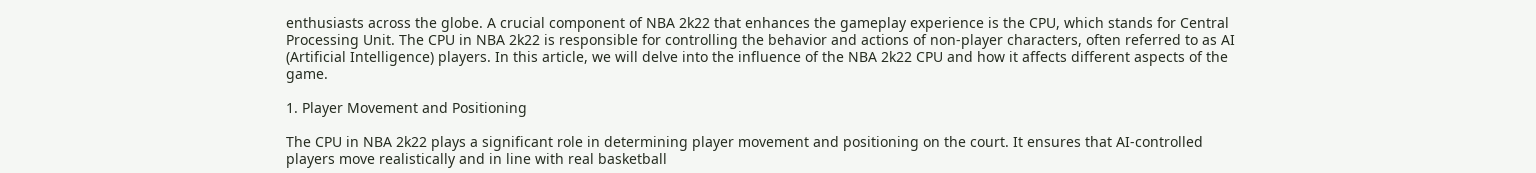enthusiasts across the globe. A crucial component of NBA 2k22 that enhances the gameplay experience is the CPU, which stands for Central Processing Unit. The CPU in NBA 2k22 is responsible for controlling the behavior and actions of non-player characters, often referred to as AI (Artificial Intelligence) players. In this article, we will delve into the influence of the NBA 2k22 CPU and how it affects different aspects of the game.

1. Player Movement and Positioning

The CPU in NBA 2k22 plays a significant role in determining player movement and positioning on the court. It ensures that AI-controlled players move realistically and in line with real basketball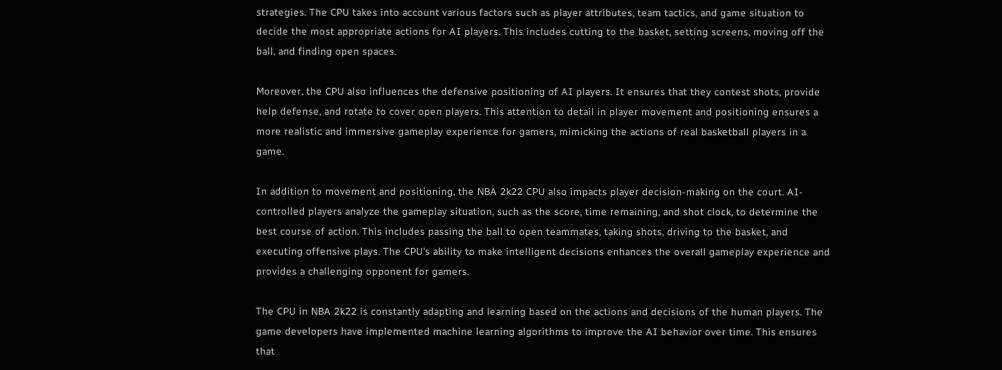strategies. The CPU takes into account various factors such as player attributes, team tactics, and game situation to decide the most appropriate actions for AI players. This includes cutting to the basket, setting screens, moving off the ball, and finding open spaces.

Moreover, the CPU also influences the defensive positioning of AI players. It ensures that they contest shots, provide help defense, and rotate to cover open players. This attention to detail in player movement and positioning ensures a more realistic and immersive gameplay experience for gamers, mimicking the actions of real basketball players in a game.

In addition to movement and positioning, the NBA 2k22 CPU also impacts player decision-making on the court. AI-controlled players analyze the gameplay situation, such as the score, time remaining, and shot clock, to determine the best course of action. This includes passing the ball to open teammates, taking shots, driving to the basket, and executing offensive plays. The CPU's ability to make intelligent decisions enhances the overall gameplay experience and provides a challenging opponent for gamers.

The CPU in NBA 2k22 is constantly adapting and learning based on the actions and decisions of the human players. The game developers have implemented machine learning algorithms to improve the AI behavior over time. This ensures that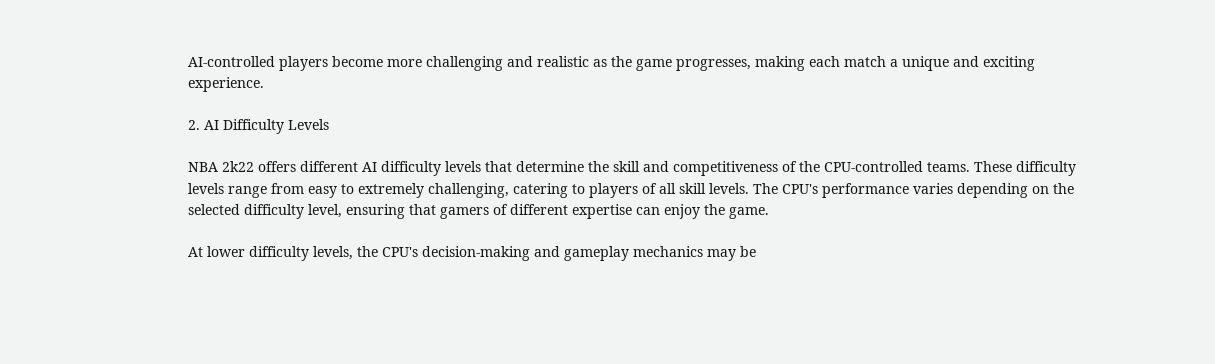AI-controlled players become more challenging and realistic as the game progresses, making each match a unique and exciting experience.

2. AI Difficulty Levels

NBA 2k22 offers different AI difficulty levels that determine the skill and competitiveness of the CPU-controlled teams. These difficulty levels range from easy to extremely challenging, catering to players of all skill levels. The CPU's performance varies depending on the selected difficulty level, ensuring that gamers of different expertise can enjoy the game.

At lower difficulty levels, the CPU's decision-making and gameplay mechanics may be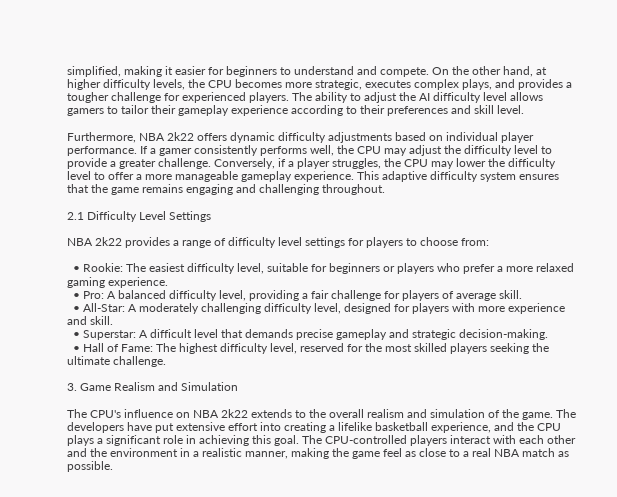simplified, making it easier for beginners to understand and compete. On the other hand, at higher difficulty levels, the CPU becomes more strategic, executes complex plays, and provides a tougher challenge for experienced players. The ability to adjust the AI difficulty level allows gamers to tailor their gameplay experience according to their preferences and skill level.

Furthermore, NBA 2k22 offers dynamic difficulty adjustments based on individual player performance. If a gamer consistently performs well, the CPU may adjust the difficulty level to provide a greater challenge. Conversely, if a player struggles, the CPU may lower the difficulty level to offer a more manageable gameplay experience. This adaptive difficulty system ensures that the game remains engaging and challenging throughout.

2.1 Difficulty Level Settings

NBA 2k22 provides a range of difficulty level settings for players to choose from:

  • Rookie: The easiest difficulty level, suitable for beginners or players who prefer a more relaxed gaming experience.
  • Pro: A balanced difficulty level, providing a fair challenge for players of average skill.
  • All-Star: A moderately challenging difficulty level, designed for players with more experience and skill.
  • Superstar: A difficult level that demands precise gameplay and strategic decision-making.
  • Hall of Fame: The highest difficulty level, reserved for the most skilled players seeking the ultimate challenge.

3. Game Realism and Simulation

The CPU's influence on NBA 2k22 extends to the overall realism and simulation of the game. The developers have put extensive effort into creating a lifelike basketball experience, and the CPU plays a significant role in achieving this goal. The CPU-controlled players interact with each other and the environment in a realistic manner, making the game feel as close to a real NBA match as possible.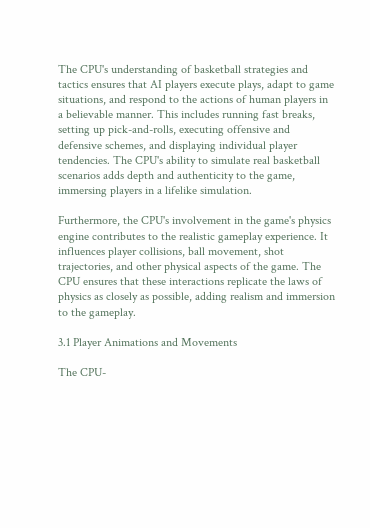The CPU's understanding of basketball strategies and tactics ensures that AI players execute plays, adapt to game situations, and respond to the actions of human players in a believable manner. This includes running fast breaks, setting up pick-and-rolls, executing offensive and defensive schemes, and displaying individual player tendencies. The CPU's ability to simulate real basketball scenarios adds depth and authenticity to the game, immersing players in a lifelike simulation.

Furthermore, the CPU's involvement in the game's physics engine contributes to the realistic gameplay experience. It influences player collisions, ball movement, shot trajectories, and other physical aspects of the game. The CPU ensures that these interactions replicate the laws of physics as closely as possible, adding realism and immersion to the gameplay.

3.1 Player Animations and Movements

The CPU-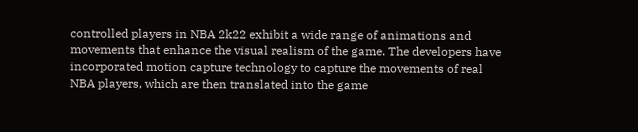controlled players in NBA 2k22 exhibit a wide range of animations and movements that enhance the visual realism of the game. The developers have incorporated motion capture technology to capture the movements of real NBA players, which are then translated into the game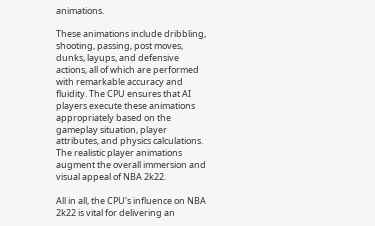animations.

These animations include dribbling, shooting, passing, post moves, dunks, layups, and defensive actions, all of which are performed with remarkable accuracy and fluidity. The CPU ensures that AI players execute these animations appropriately based on the gameplay situation, player attributes, and physics calculations. The realistic player animations augment the overall immersion and visual appeal of NBA 2k22.

All in all, the CPU's influence on NBA 2k22 is vital for delivering an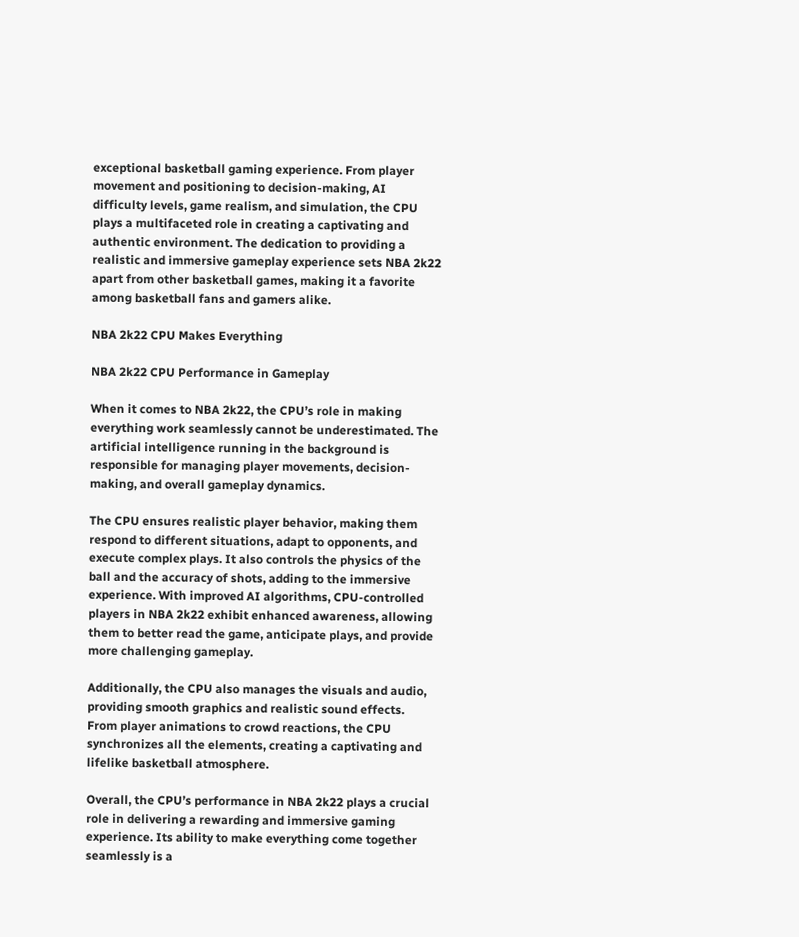exceptional basketball gaming experience. From player movement and positioning to decision-making, AI difficulty levels, game realism, and simulation, the CPU plays a multifaceted role in creating a captivating and authentic environment. The dedication to providing a realistic and immersive gameplay experience sets NBA 2k22 apart from other basketball games, making it a favorite among basketball fans and gamers alike.

NBA 2k22 CPU Makes Everything

NBA 2k22 CPU Performance in Gameplay

When it comes to NBA 2k22, the CPU’s role in making everything work seamlessly cannot be underestimated. The artificial intelligence running in the background is responsible for managing player movements, decision-making, and overall gameplay dynamics.

The CPU ensures realistic player behavior, making them respond to different situations, adapt to opponents, and execute complex plays. It also controls the physics of the ball and the accuracy of shots, adding to the immersive experience. With improved AI algorithms, CPU-controlled players in NBA 2k22 exhibit enhanced awareness, allowing them to better read the game, anticipate plays, and provide more challenging gameplay.

Additionally, the CPU also manages the visuals and audio, providing smooth graphics and realistic sound effects. From player animations to crowd reactions, the CPU synchronizes all the elements, creating a captivating and lifelike basketball atmosphere.

Overall, the CPU’s performance in NBA 2k22 plays a crucial role in delivering a rewarding and immersive gaming experience. Its ability to make everything come together seamlessly is a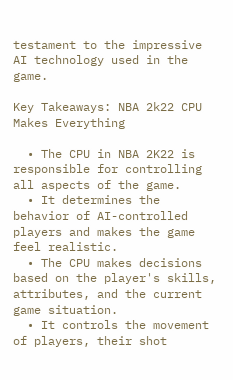testament to the impressive AI technology used in the game.

Key Takeaways: NBA 2k22 CPU Makes Everything

  • The CPU in NBA 2K22 is responsible for controlling all aspects of the game.
  • It determines the behavior of AI-controlled players and makes the game feel realistic.
  • The CPU makes decisions based on the player's skills, attributes, and the current game situation.
  • It controls the movement of players, their shot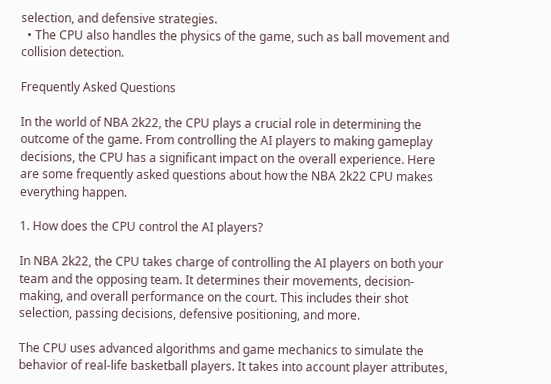selection, and defensive strategies.
  • The CPU also handles the physics of the game, such as ball movement and collision detection.

Frequently Asked Questions

In the world of NBA 2k22, the CPU plays a crucial role in determining the outcome of the game. From controlling the AI players to making gameplay decisions, the CPU has a significant impact on the overall experience. Here are some frequently asked questions about how the NBA 2k22 CPU makes everything happen.

1. How does the CPU control the AI players?

In NBA 2k22, the CPU takes charge of controlling the AI players on both your team and the opposing team. It determines their movements, decision-making, and overall performance on the court. This includes their shot selection, passing decisions, defensive positioning, and more.

The CPU uses advanced algorithms and game mechanics to simulate the behavior of real-life basketball players. It takes into account player attributes,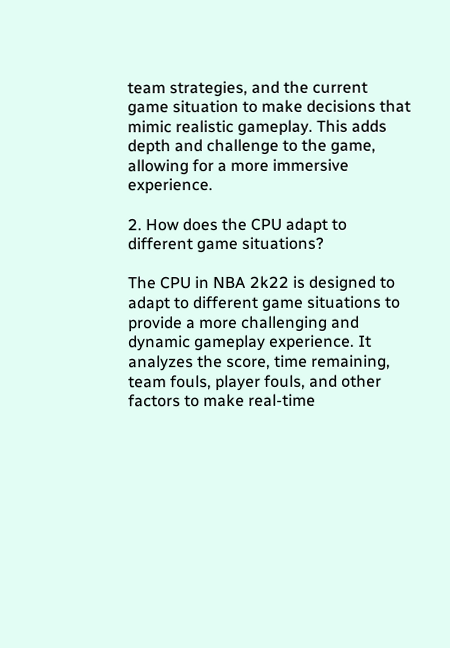team strategies, and the current game situation to make decisions that mimic realistic gameplay. This adds depth and challenge to the game, allowing for a more immersive experience.

2. How does the CPU adapt to different game situations?

The CPU in NBA 2k22 is designed to adapt to different game situations to provide a more challenging and dynamic gameplay experience. It analyzes the score, time remaining, team fouls, player fouls, and other factors to make real-time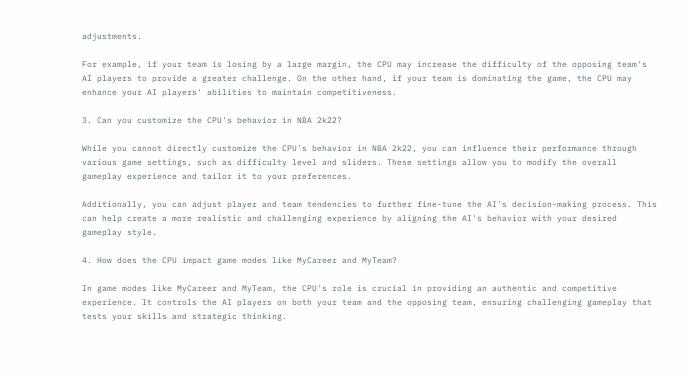adjustments.

For example, if your team is losing by a large margin, the CPU may increase the difficulty of the opposing team's AI players to provide a greater challenge. On the other hand, if your team is dominating the game, the CPU may enhance your AI players' abilities to maintain competitiveness.

3. Can you customize the CPU's behavior in NBA 2k22?

While you cannot directly customize the CPU's behavior in NBA 2k22, you can influence their performance through various game settings, such as difficulty level and sliders. These settings allow you to modify the overall gameplay experience and tailor it to your preferences.

Additionally, you can adjust player and team tendencies to further fine-tune the AI's decision-making process. This can help create a more realistic and challenging experience by aligning the AI's behavior with your desired gameplay style.

4. How does the CPU impact game modes like MyCareer and MyTeam?

In game modes like MyCareer and MyTeam, the CPU's role is crucial in providing an authentic and competitive experience. It controls the AI players on both your team and the opposing team, ensuring challenging gameplay that tests your skills and strategic thinking.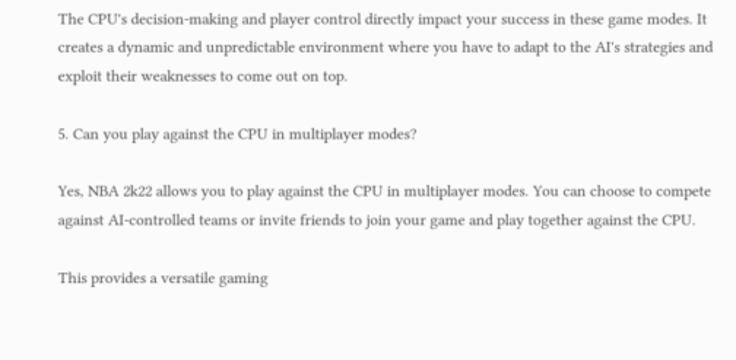The CPU's decision-making and player control directly impact your success in these game modes. It creates a dynamic and unpredictable environment where you have to adapt to the AI's strategies and exploit their weaknesses to come out on top.

5. Can you play against the CPU in multiplayer modes?

Yes, NBA 2k22 allows you to play against the CPU in multiplayer modes. You can choose to compete against AI-controlled teams or invite friends to join your game and play together against the CPU.

This provides a versatile gaming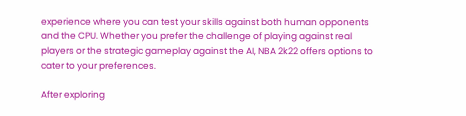experience where you can test your skills against both human opponents and the CPU. Whether you prefer the challenge of playing against real players or the strategic gameplay against the AI, NBA 2k22 offers options to cater to your preferences.

After exploring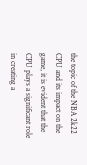the topic of the NBA 2k22 CPU and its impact on the game, it is evident that the CPU plays a significant role in creating a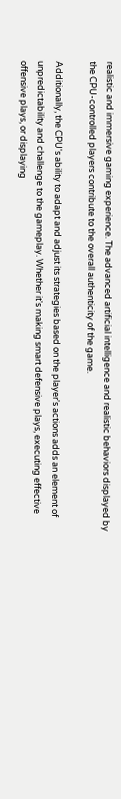realistic and immersive gaming experience. The advanced artificial intelligence and realistic behaviors displayed by the CPU-controlled players contribute to the overall authenticity of the game.

Additionally, the CPU's ability to adapt and adjust its strategies based on the player's actions adds an element of unpredictability and challenge to the gameplay. Whether it's making smart defensive plays, executing effective offensive plays, or displaying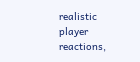realistic player reactions,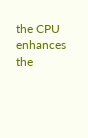the CPU enhances the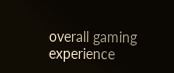overall gaming experience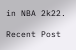in NBA 2k22.

Recent Post